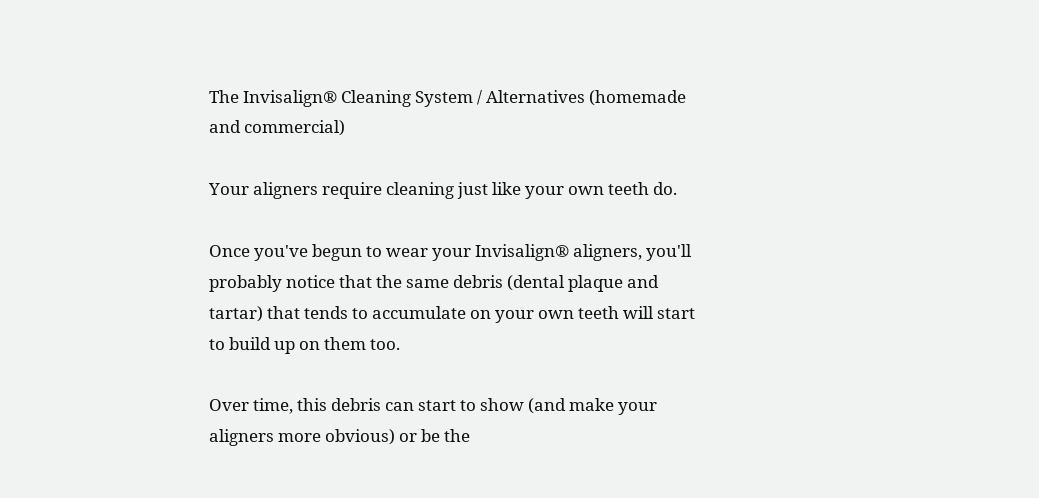The Invisalign® Cleaning System / Alternatives (homemade and commercial)

Your aligners require cleaning just like your own teeth do.

Once you've begun to wear your Invisalign® aligners, you'll probably notice that the same debris (dental plaque and tartar) that tends to accumulate on your own teeth will start to build up on them too.

Over time, this debris can start to show (and make your aligners more obvious) or be the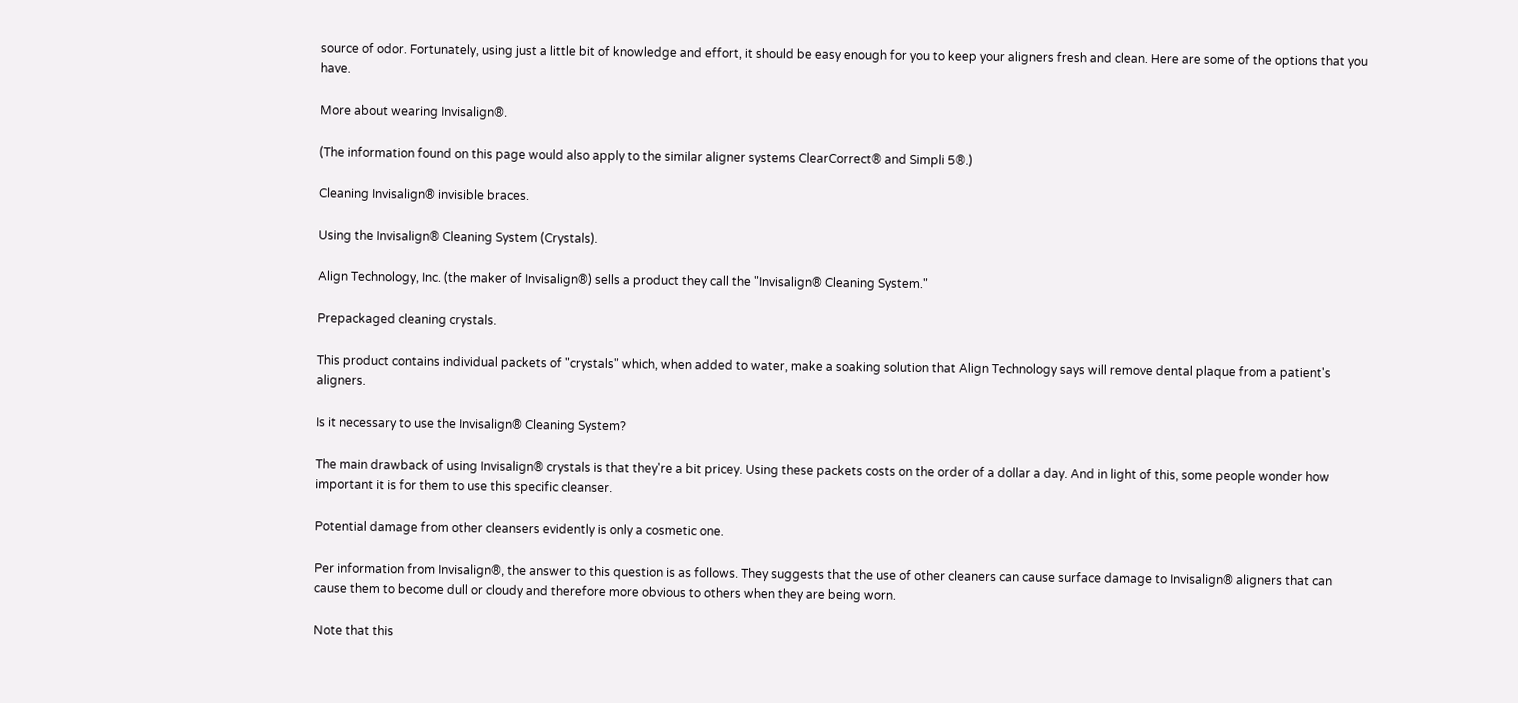source of odor. Fortunately, using just a little bit of knowledge and effort, it should be easy enough for you to keep your aligners fresh and clean. Here are some of the options that you have.

More about wearing Invisalign®.

(The information found on this page would also apply to the similar aligner systems ClearCorrect® and Simpli 5®.)

Cleaning Invisalign® invisible braces.

Using the Invisalign® Cleaning System (Crystals).

Align Technology, Inc. (the maker of Invisalign®) sells a product they call the "Invisalign® Cleaning System."

Prepackaged cleaning crystals.

This product contains individual packets of "crystals" which, when added to water, make a soaking solution that Align Technology says will remove dental plaque from a patient's aligners.

Is it necessary to use the Invisalign® Cleaning System?

The main drawback of using Invisalign® crystals is that they're a bit pricey. Using these packets costs on the order of a dollar a day. And in light of this, some people wonder how important it is for them to use this specific cleanser.

Potential damage from other cleansers evidently is only a cosmetic one.

Per information from Invisalign®, the answer to this question is as follows. They suggests that the use of other cleaners can cause surface damage to Invisalign® aligners that can cause them to become dull or cloudy and therefore more obvious to others when they are being worn.

Note that this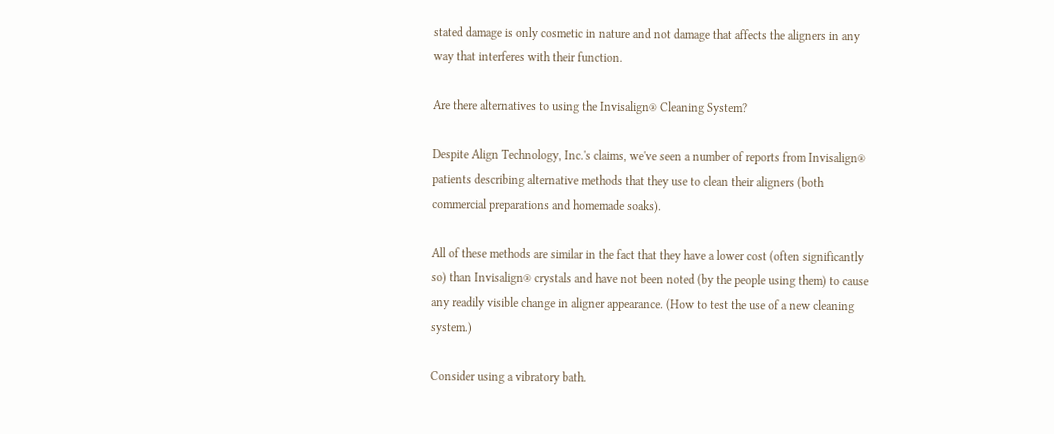stated damage is only cosmetic in nature and not damage that affects the aligners in any way that interferes with their function.

Are there alternatives to using the Invisalign® Cleaning System?

Despite Align Technology, Inc.'s claims, we've seen a number of reports from Invisalign® patients describing alternative methods that they use to clean their aligners (both commercial preparations and homemade soaks).

All of these methods are similar in the fact that they have a lower cost (often significantly so) than Invisalign® crystals and have not been noted (by the people using them) to cause any readily visible change in aligner appearance. (How to test the use of a new cleaning system.)

Consider using a vibratory bath.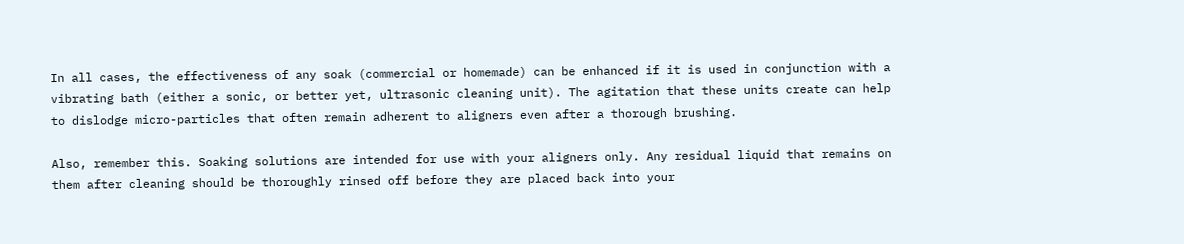In all cases, the effectiveness of any soak (commercial or homemade) can be enhanced if it is used in conjunction with a vibrating bath (either a sonic, or better yet, ultrasonic cleaning unit). The agitation that these units create can help to dislodge micro-particles that often remain adherent to aligners even after a thorough brushing.

Also, remember this. Soaking solutions are intended for use with your aligners only. Any residual liquid that remains on them after cleaning should be thoroughly rinsed off before they are placed back into your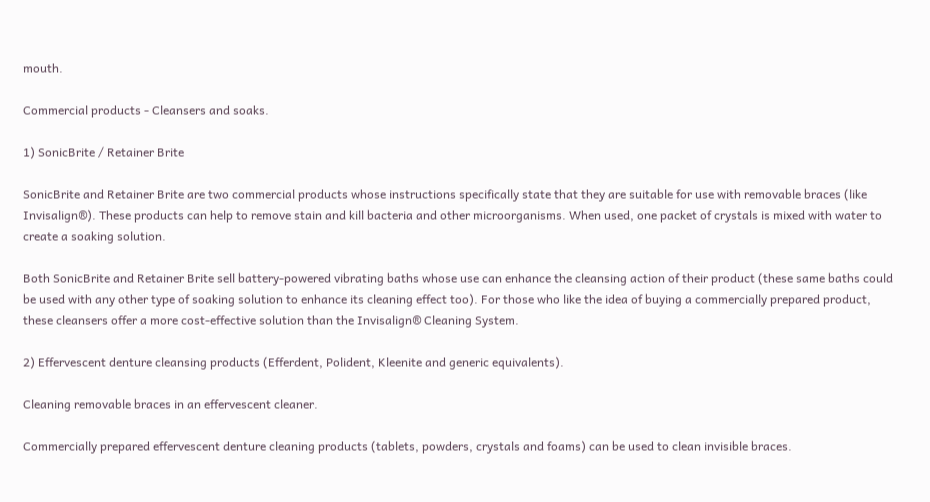mouth.

Commercial products - Cleansers and soaks.

1) SonicBrite / Retainer Brite

SonicBrite and Retainer Brite are two commercial products whose instructions specifically state that they are suitable for use with removable braces (like Invisalign®). These products can help to remove stain and kill bacteria and other microorganisms. When used, one packet of crystals is mixed with water to create a soaking solution.

Both SonicBrite and Retainer Brite sell battery-powered vibrating baths whose use can enhance the cleansing action of their product (these same baths could be used with any other type of soaking solution to enhance its cleaning effect too). For those who like the idea of buying a commercially prepared product, these cleansers offer a more cost-effective solution than the Invisalign® Cleaning System.

2) Effervescent denture cleansing products (Efferdent, Polident, Kleenite and generic equivalents).

Cleaning removable braces in an effervescent cleaner.

Commercially prepared effervescent denture cleaning products (tablets, powders, crystals and foams) can be used to clean invisible braces.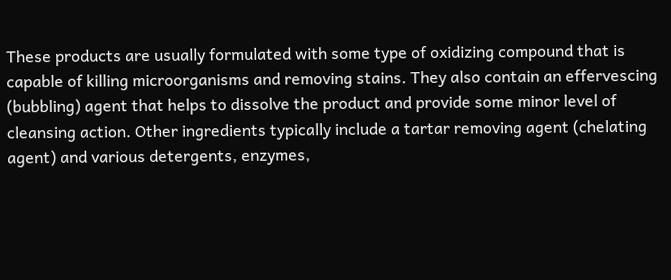These products are usually formulated with some type of oxidizing compound that is capable of killing microorganisms and removing stains. They also contain an effervescing (bubbling) agent that helps to dissolve the product and provide some minor level of cleansing action. Other ingredients typically include a tartar removing agent (chelating agent) and various detergents, enzymes,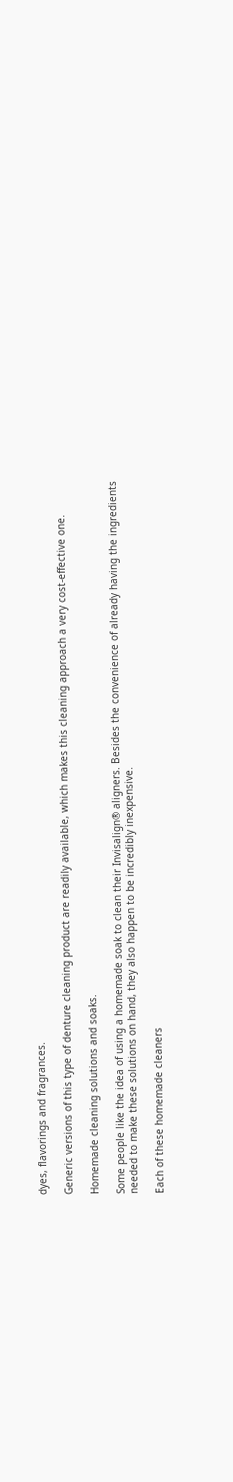dyes, flavorings and fragrances.

Generic versions of this type of denture cleaning product are readily available, which makes this cleaning approach a very cost-effective one.

Homemade cleaning solutions and soaks.

Some people like the idea of using a homemade soak to clean their Invisalign® aligners. Besides the convenience of already having the ingredients needed to make these solutions on hand, they also happen to be incredibly inexpensive.

Each of these homemade cleaners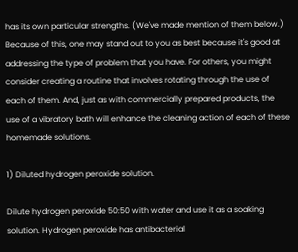has its own particular strengths. (We've made mention of them below.) Because of this, one may stand out to you as best because it's good at addressing the type of problem that you have. For others, you might consider creating a routine that involves rotating through the use of each of them. And, just as with commercially prepared products, the use of a vibratory bath will enhance the cleaning action of each of these homemade solutions.

1) Diluted hydrogen peroxide solution.

Dilute hydrogen peroxide 50:50 with water and use it as a soaking solution. Hydrogen peroxide has antibacterial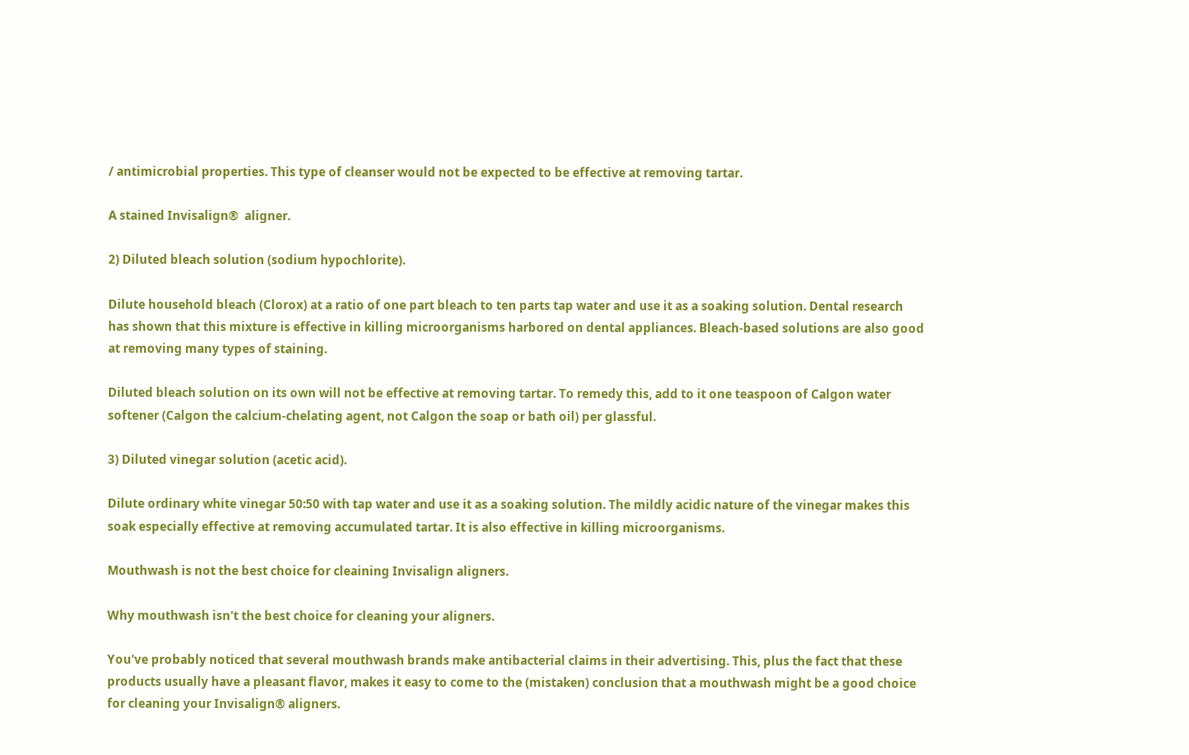/ antimicrobial properties. This type of cleanser would not be expected to be effective at removing tartar.

A stained Invisalign®  aligner.

2) Diluted bleach solution (sodium hypochlorite).

Dilute household bleach (Clorox) at a ratio of one part bleach to ten parts tap water and use it as a soaking solution. Dental research has shown that this mixture is effective in killing microorganisms harbored on dental appliances. Bleach-based solutions are also good at removing many types of staining.

Diluted bleach solution on its own will not be effective at removing tartar. To remedy this, add to it one teaspoon of Calgon water softener (Calgon the calcium-chelating agent, not Calgon the soap or bath oil) per glassful.

3) Diluted vinegar solution (acetic acid).

Dilute ordinary white vinegar 50:50 with tap water and use it as a soaking solution. The mildly acidic nature of the vinegar makes this soak especially effective at removing accumulated tartar. It is also effective in killing microorganisms.

Mouthwash is not the best choice for cleaining Invisalign aligners.

Why mouthwash isn't the best choice for cleaning your aligners.

You've probably noticed that several mouthwash brands make antibacterial claims in their advertising. This, plus the fact that these products usually have a pleasant flavor, makes it easy to come to the (mistaken) conclusion that a mouthwash might be a good choice for cleaning your Invisalign® aligners.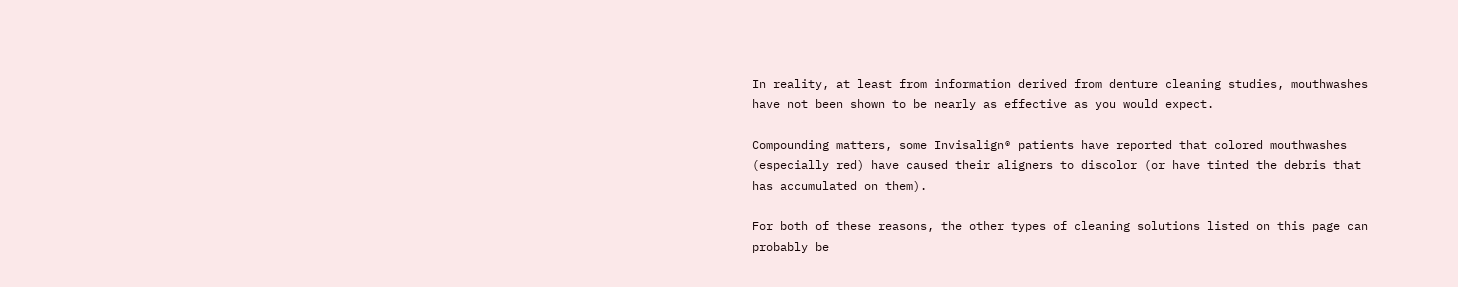In reality, at least from information derived from denture cleaning studies, mouthwashes have not been shown to be nearly as effective as you would expect.

Compounding matters, some Invisalign® patients have reported that colored mouthwashes (especially red) have caused their aligners to discolor (or have tinted the debris that has accumulated on them).

For both of these reasons, the other types of cleaning solutions listed on this page can probably be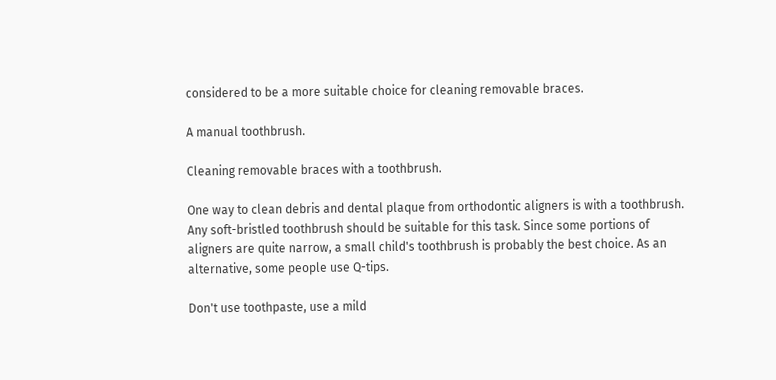considered to be a more suitable choice for cleaning removable braces.

A manual toothbrush.

Cleaning removable braces with a toothbrush.

One way to clean debris and dental plaque from orthodontic aligners is with a toothbrush. Any soft-bristled toothbrush should be suitable for this task. Since some portions of aligners are quite narrow, a small child's toothbrush is probably the best choice. As an alternative, some people use Q-tips.

Don't use toothpaste, use a mild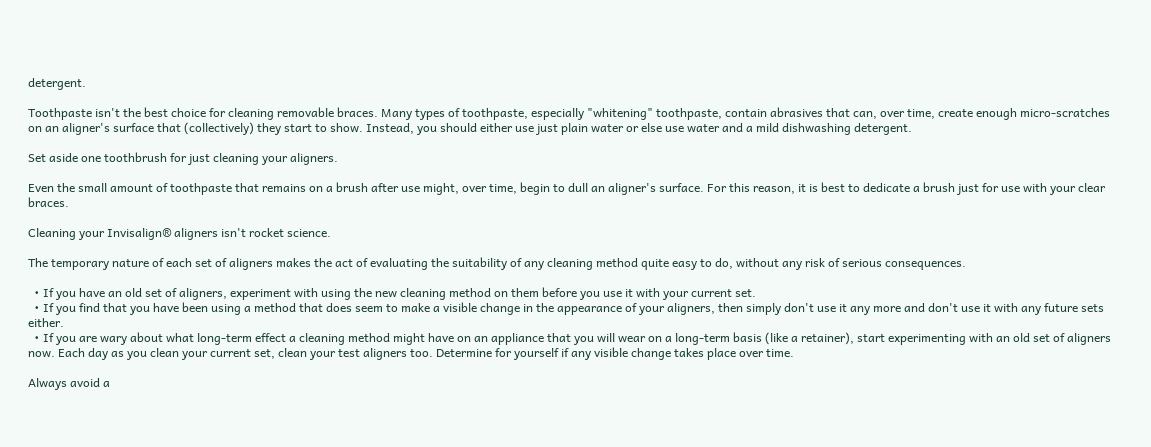detergent.

Toothpaste isn't the best choice for cleaning removable braces. Many types of toothpaste, especially "whitening" toothpaste, contain abrasives that can, over time, create enough micro-scratches on an aligner's surface that (collectively) they start to show. Instead, you should either use just plain water or else use water and a mild dishwashing detergent.

Set aside one toothbrush for just cleaning your aligners.

Even the small amount of toothpaste that remains on a brush after use might, over time, begin to dull an aligner's surface. For this reason, it is best to dedicate a brush just for use with your clear braces.

Cleaning your Invisalign® aligners isn't rocket science.

The temporary nature of each set of aligners makes the act of evaluating the suitability of any cleaning method quite easy to do, without any risk of serious consequences.

  • If you have an old set of aligners, experiment with using the new cleaning method on them before you use it with your current set.
  • If you find that you have been using a method that does seem to make a visible change in the appearance of your aligners, then simply don't use it any more and don't use it with any future sets either.
  • If you are wary about what long-term effect a cleaning method might have on an appliance that you will wear on a long-term basis (like a retainer), start experimenting with an old set of aligners now. Each day as you clean your current set, clean your test aligners too. Determine for yourself if any visible change takes place over time.

Always avoid a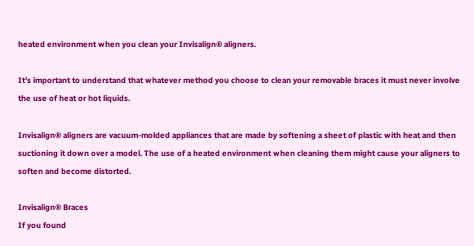heated environment when you clean your Invisalign® aligners.

It's important to understand that whatever method you choose to clean your removable braces it must never involve the use of heat or hot liquids.

Invisalign® aligners are vacuum-molded appliances that are made by softening a sheet of plastic with heat and then suctioning it down over a model. The use of a heated environment when cleaning them might cause your aligners to soften and become distorted.

Invisalign® Braces
If you found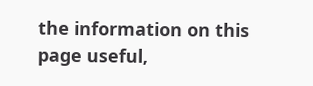the information on this page useful,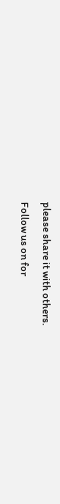please share it with others.
Follow us on for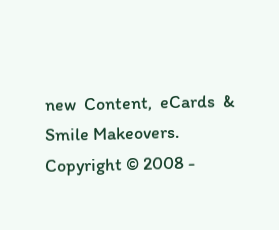new  Content,  eCards  &  Smile Makeovers.
Copyright © 2008 -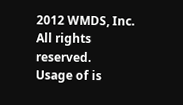2012 WMDS, Inc. All rights reserved.
Usage of is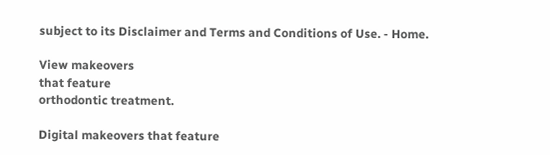subject to its Disclaimer and Terms and Conditions of Use. - Home.

View makeovers
that feature
orthodontic treatment.

Digital makeovers that feature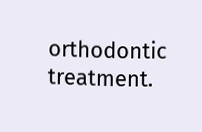orthodontic treatment.